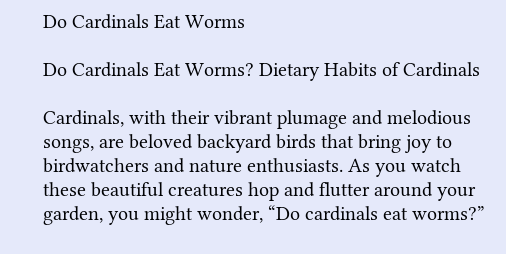Do Cardinals Eat Worms

Do Cardinals Eat Worms? Dietary Habits of Cardinals

Cardinals, with their vibrant plumage and melodious songs, are beloved backyard birds that bring joy to birdwatchers and nature enthusiasts. As you watch these beautiful creatures hop and flutter around your garden, you might wonder, “Do cardinals eat worms?”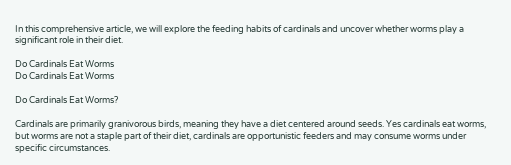In this comprehensive article, we will explore the feeding habits of cardinals and uncover whether worms play a significant role in their diet.

Do Cardinals Eat Worms
Do Cardinals Eat Worms

Do Cardinals Eat Worms?

Cardinals are primarily granivorous birds, meaning they have a diet centered around seeds. Yes cardinals eat worms, but worms are not a staple part of their diet, cardinals are opportunistic feeders and may consume worms under specific circumstances.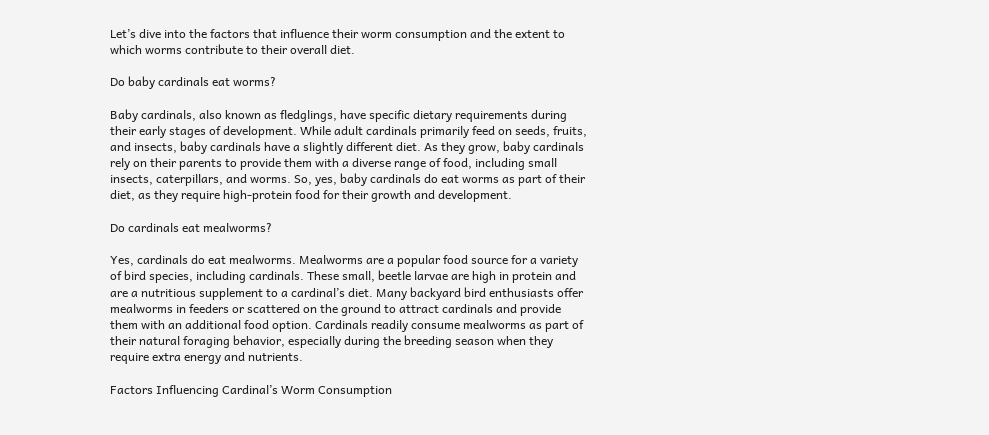Let’s dive into the factors that influence their worm consumption and the extent to which worms contribute to their overall diet.

Do baby cardinals eat worms?

Baby cardinals, also known as fledglings, have specific dietary requirements during their early stages of development. While adult cardinals primarily feed on seeds, fruits, and insects, baby cardinals have a slightly different diet. As they grow, baby cardinals rely on their parents to provide them with a diverse range of food, including small insects, caterpillars, and worms. So, yes, baby cardinals do eat worms as part of their diet, as they require high-protein food for their growth and development.

Do cardinals eat mealworms?

Yes, cardinals do eat mealworms. Mealworms are a popular food source for a variety of bird species, including cardinals. These small, beetle larvae are high in protein and are a nutritious supplement to a cardinal’s diet. Many backyard bird enthusiasts offer mealworms in feeders or scattered on the ground to attract cardinals and provide them with an additional food option. Cardinals readily consume mealworms as part of their natural foraging behavior, especially during the breeding season when they require extra energy and nutrients.

Factors Influencing Cardinal’s Worm Consumption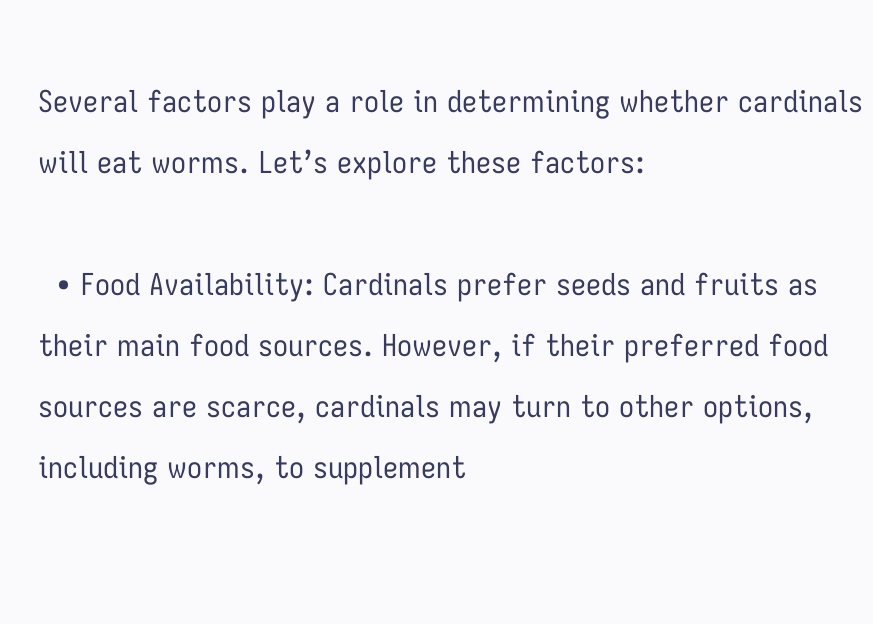Several factors play a role in determining whether cardinals will eat worms. Let’s explore these factors:

  • Food Availability: Cardinals prefer seeds and fruits as their main food sources. However, if their preferred food sources are scarce, cardinals may turn to other options, including worms, to supplement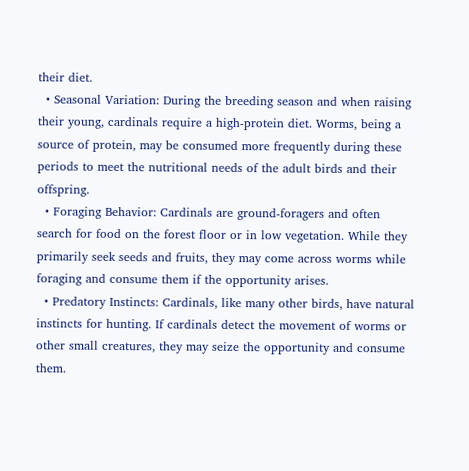their diet.
  • Seasonal Variation: During the breeding season and when raising their young, cardinals require a high-protein diet. Worms, being a source of protein, may be consumed more frequently during these periods to meet the nutritional needs of the adult birds and their offspring.
  • Foraging Behavior: Cardinals are ground-foragers and often search for food on the forest floor or in low vegetation. While they primarily seek seeds and fruits, they may come across worms while foraging and consume them if the opportunity arises.
  • Predatory Instincts: Cardinals, like many other birds, have natural instincts for hunting. If cardinals detect the movement of worms or other small creatures, they may seize the opportunity and consume them.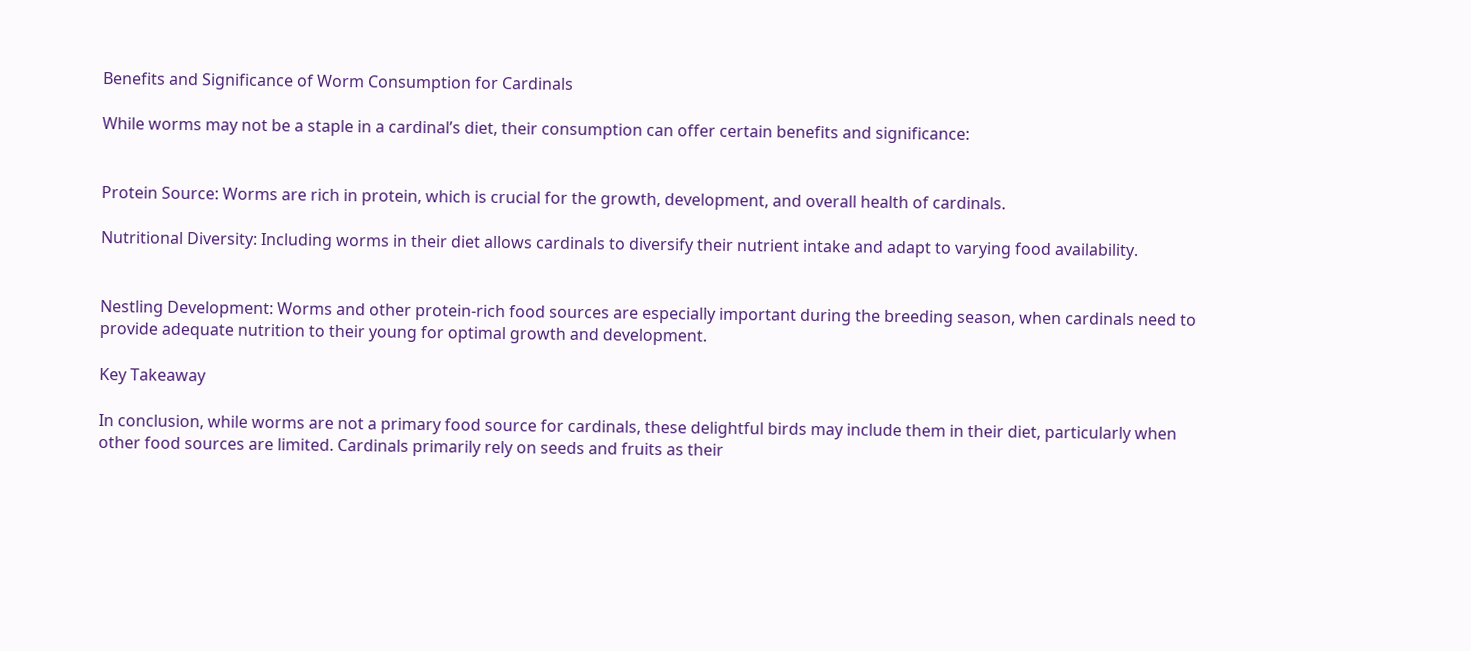Benefits and Significance of Worm Consumption for Cardinals

While worms may not be a staple in a cardinal’s diet, their consumption can offer certain benefits and significance:


Protein Source: Worms are rich in protein, which is crucial for the growth, development, and overall health of cardinals.

Nutritional Diversity: Including worms in their diet allows cardinals to diversify their nutrient intake and adapt to varying food availability.


Nestling Development: Worms and other protein-rich food sources are especially important during the breeding season, when cardinals need to provide adequate nutrition to their young for optimal growth and development.

Key Takeaway

In conclusion, while worms are not a primary food source for cardinals, these delightful birds may include them in their diet, particularly when other food sources are limited. Cardinals primarily rely on seeds and fruits as their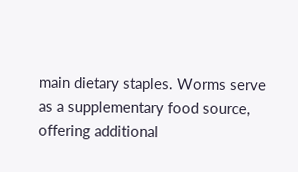main dietary staples. Worms serve as a supplementary food source, offering additional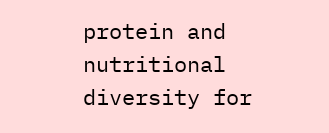protein and nutritional diversity for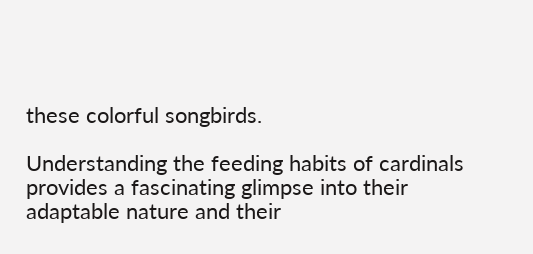these colorful songbirds.

Understanding the feeding habits of cardinals provides a fascinating glimpse into their adaptable nature and their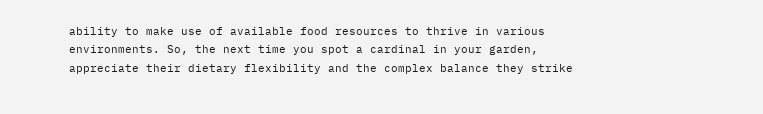ability to make use of available food resources to thrive in various environments. So, the next time you spot a cardinal in your garden, appreciate their dietary flexibility and the complex balance they strike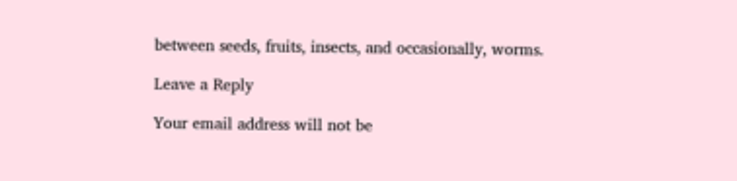between seeds, fruits, insects, and occasionally, worms.

Leave a Reply

Your email address will not be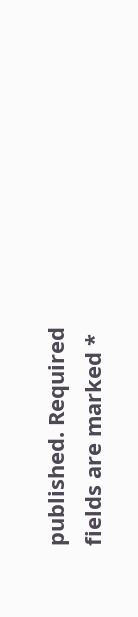published. Required fields are marked *